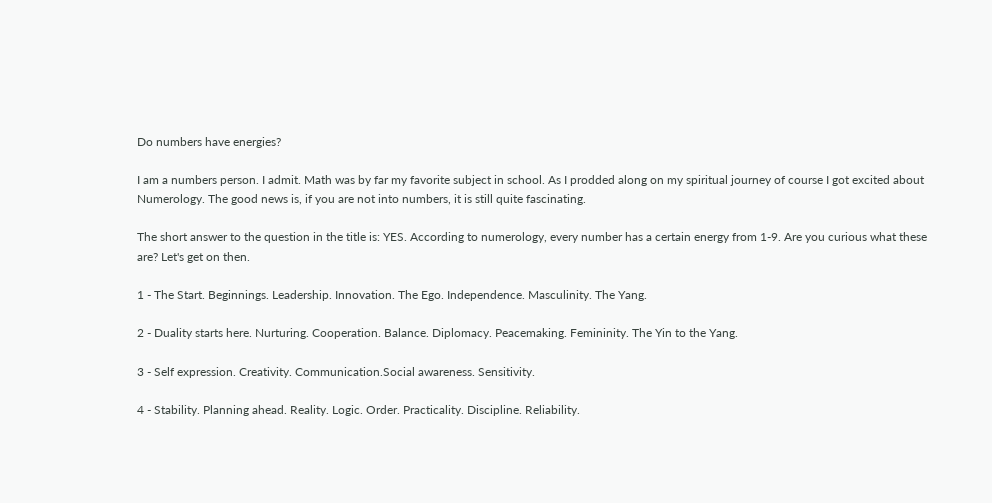Do numbers have energies?

I am a numbers person. I admit. Math was by far my favorite subject in school. As I prodded along on my spiritual journey of course I got excited about Numerology. The good news is, if you are not into numbers, it is still quite fascinating.

The short answer to the question in the title is: YES. According to numerology, every number has a certain energy from 1-9. Are you curious what these are? Let's get on then.

1 - The Start. Beginnings. Leadership. Innovation. The Ego. Independence. Masculinity. The Yang.

2 - Duality starts here. Nurturing. Cooperation. Balance. Diplomacy. Peacemaking. Femininity. The Yin to the Yang.

3 - Self expression. Creativity. Communication.Social awareness. Sensitivity.

4 - Stability. Planning ahead. Reality. Logic. Order. Practicality. Discipline. Reliability.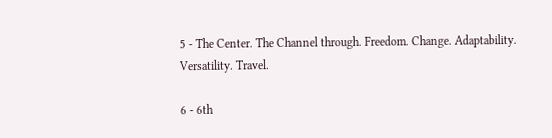5 - The Center. The Channel through. Freedom. Change. Adaptability. Versatility. Travel.

6 - 6th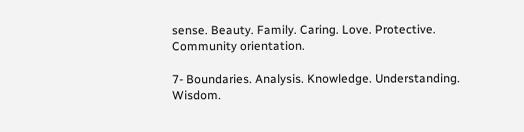sense. Beauty. Family. Caring. Love. Protective. Community orientation.

7- Boundaries. Analysis. Knowledge. Understanding. Wisdom.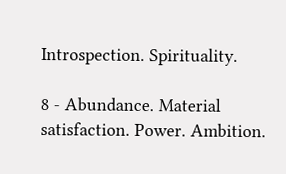Introspection. Spirituality.

8 - Abundance. Material satisfaction. Power. Ambition.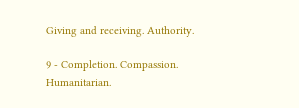Giving and receiving. Authority.

9 - Completion. Compassion. Humanitarian.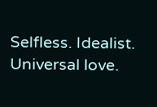Selfless. Idealist. Universal love.